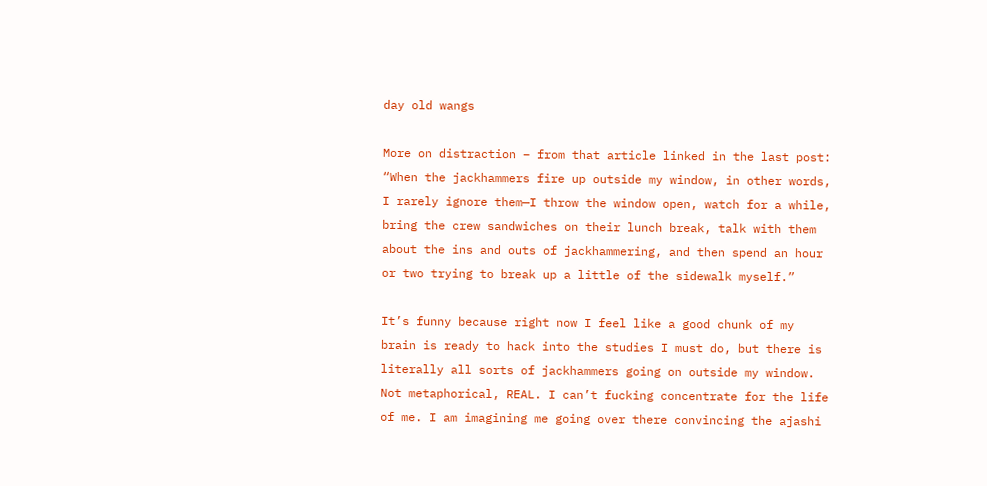day old wangs

More on distraction – from that article linked in the last post:
“When the jackhammers fire up outside my window, in other words, I rarely ignore them—I throw the window open, watch for a while, bring the crew sandwiches on their lunch break, talk with them about the ins and outs of jackhammering, and then spend an hour or two trying to break up a little of the sidewalk myself.”

It’s funny because right now I feel like a good chunk of my brain is ready to hack into the studies I must do, but there is literally all sorts of jackhammers going on outside my window. Not metaphorical, REAL. I can’t fucking concentrate for the life of me. I am imagining me going over there convincing the ajashi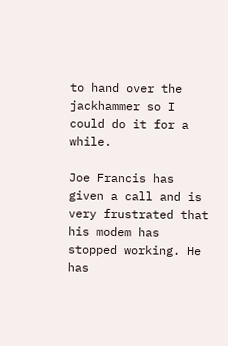to hand over the jackhammer so I could do it for a while.

Joe Francis has given a call and is very frustrated that his modem has stopped working. He has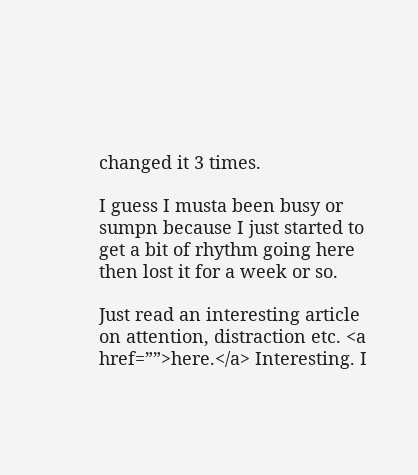changed it 3 times.

I guess I musta been busy or sumpn because I just started to get a bit of rhythm going here then lost it for a week or so.

Just read an interesting article on attention, distraction etc. <a href=””>here.</a> Interesting. I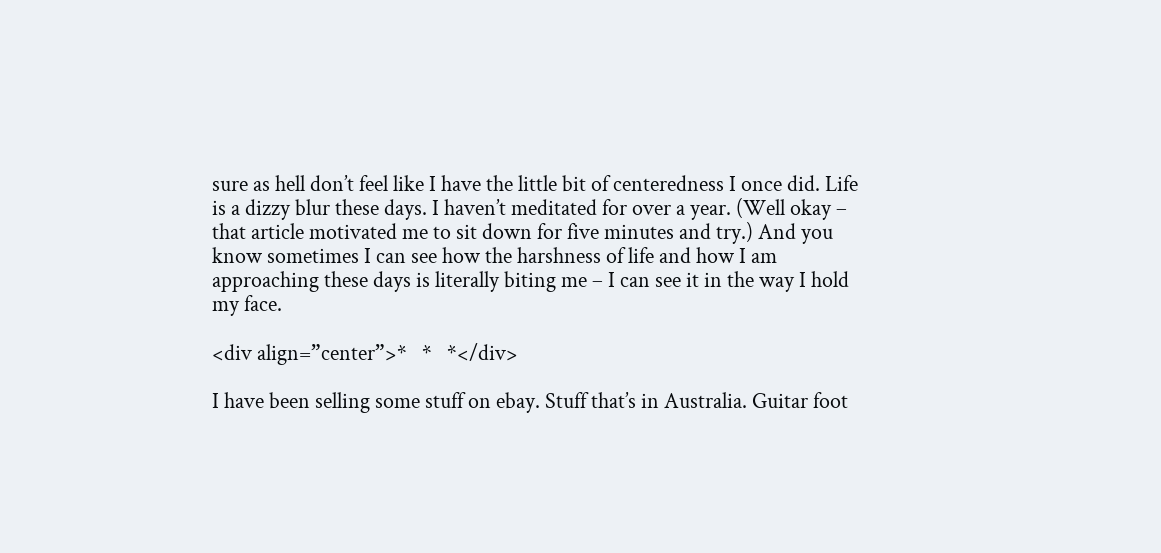sure as hell don’t feel like I have the little bit of centeredness I once did. Life is a dizzy blur these days. I haven’t meditated for over a year. (Well okay – that article motivated me to sit down for five minutes and try.) And you know sometimes I can see how the harshness of life and how I am approaching these days is literally biting me – I can see it in the way I hold my face.

<div align=”center”>*   *   *</div>

I have been selling some stuff on ebay. Stuff that’s in Australia. Guitar foot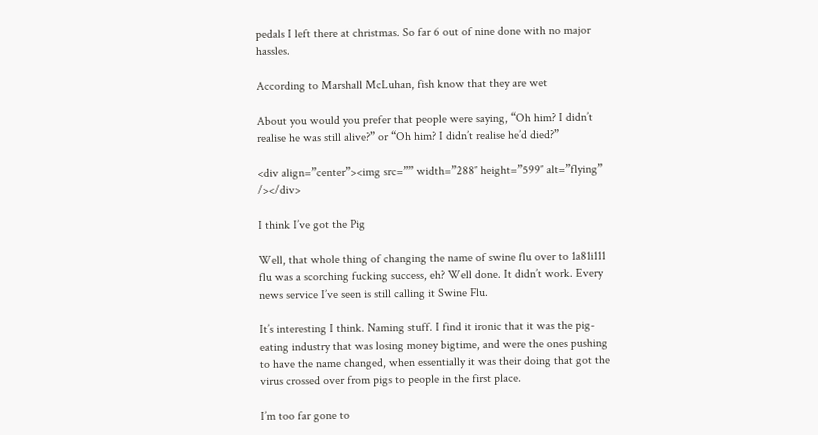pedals I left there at christmas. So far 6 out of nine done with no major hassles.

According to Marshall McLuhan, fish know that they are wet

About you would you prefer that people were saying, “Oh him? I didn’t realise he was still alive?” or “Oh him? I didn’t realise he’d died?”

<div align=”center”><img src=”” width=”288″ height=”599″ alt=”flying” /></div>

I think I’ve got the Pig

Well, that whole thing of changing the name of swine flu over to 1a81i111 flu was a scorching fucking success, eh? Well done. It didn’t work. Every news service I’ve seen is still calling it Swine Flu.

It’s interesting I think. Naming stuff. I find it ironic that it was the pig-eating industry that was losing money bigtime, and were the ones pushing to have the name changed, when essentially it was their doing that got the virus crossed over from pigs to people in the first place.

I’m too far gone to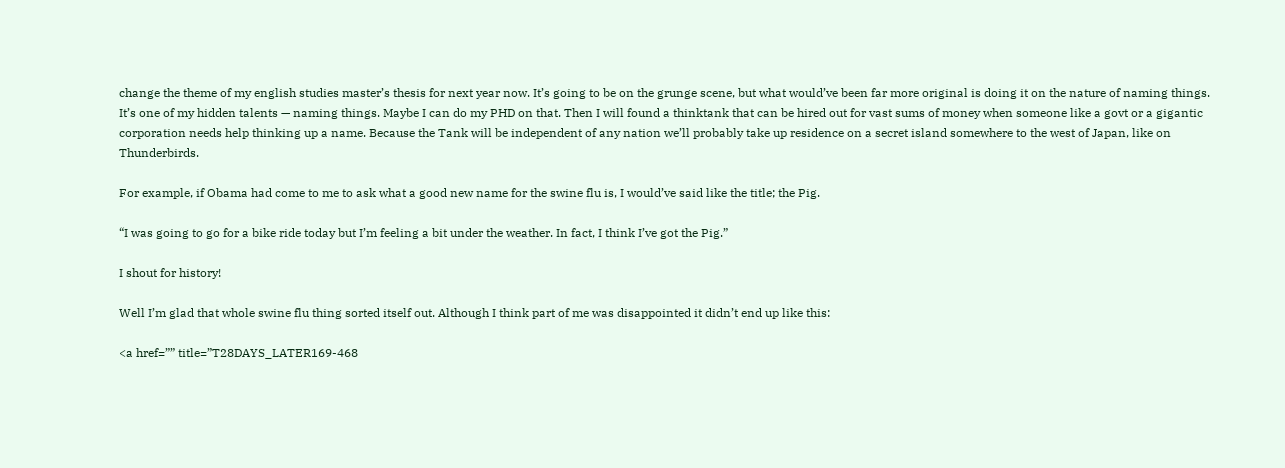change the theme of my english studies master’s thesis for next year now. It’s going to be on the grunge scene, but what would’ve been far more original is doing it on the nature of naming things. It’s one of my hidden talents — naming things. Maybe I can do my PHD on that. Then I will found a thinktank that can be hired out for vast sums of money when someone like a govt or a gigantic corporation needs help thinking up a name. Because the Tank will be independent of any nation we’ll probably take up residence on a secret island somewhere to the west of Japan, like on Thunderbirds.

For example, if Obama had come to me to ask what a good new name for the swine flu is, I would’ve said like the title; the Pig.

“I was going to go for a bike ride today but I’m feeling a bit under the weather. In fact, I think I’ve got the Pig.”

I shout for history!

Well I’m glad that whole swine flu thing sorted itself out. Although I think part of me was disappointed it didn’t end up like this:

<a href=”” title=”T28DAYS_LATER169-468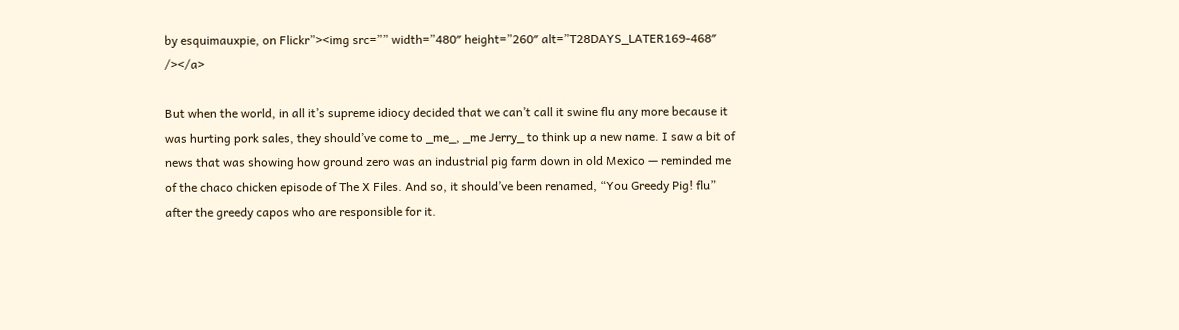by esquimauxpie, on Flickr”><img src=”” width=”480″ height=”260″ alt=”T28DAYS_LATER169-468″ /></a>

But when the world, in all it’s supreme idiocy decided that we can’t call it swine flu any more because it was hurting pork sales, they should’ve come to _me_, _me Jerry_ to think up a new name. I saw a bit of news that was showing how ground zero was an industrial pig farm down in old Mexico — reminded me of the chaco chicken episode of The X Files. And so, it should’ve been renamed, “You Greedy Pig! flu” after the greedy capos who are responsible for it.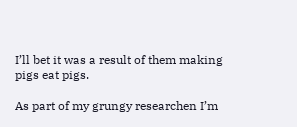I’ll bet it was a result of them making pigs eat pigs.

As part of my grungy researchen I’m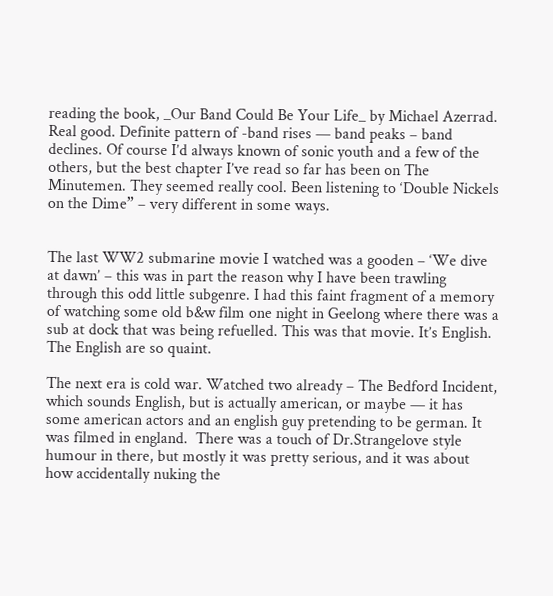reading the book, _Our Band Could Be Your Life_ by Michael Azerrad. Real good. Definite pattern of -band rises — band peaks – band declines. Of course I’d always known of sonic youth and a few of the others, but the best chapter I’ve read so far has been on The Minutemen. They seemed really cool. Been listening to ‘Double Nickels on the Dime” – very different in some ways.


The last WW2 submarine movie I watched was a gooden – ‘We dive at dawn’ – this was in part the reason why I have been trawling through this odd little subgenre. I had this faint fragment of a memory of watching some old b&w film one night in Geelong where there was a sub at dock that was being refuelled. This was that movie. It’s English. The English are so quaint.

The next era is cold war. Watched two already – The Bedford Incident, which sounds English, but is actually american, or maybe — it has some american actors and an english guy pretending to be german. It was filmed in england.  There was a touch of Dr.Strangelove style humour in there, but mostly it was pretty serious, and it was about how accidentally nuking the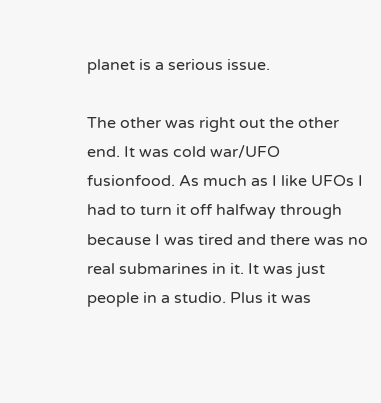planet is a serious issue.

The other was right out the other end. It was cold war/UFO fusionfood. As much as I like UFOs I had to turn it off halfway through because I was tired and there was no real submarines in it. It was just people in a studio. Plus it was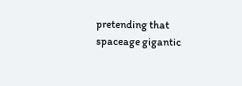pretending that spaceage gigantic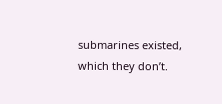submarines existed, which they don’t.